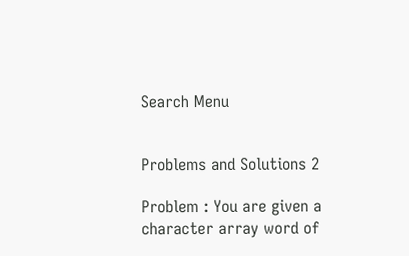Search Menu


Problems and Solutions 2

Problem : You are given a character array word of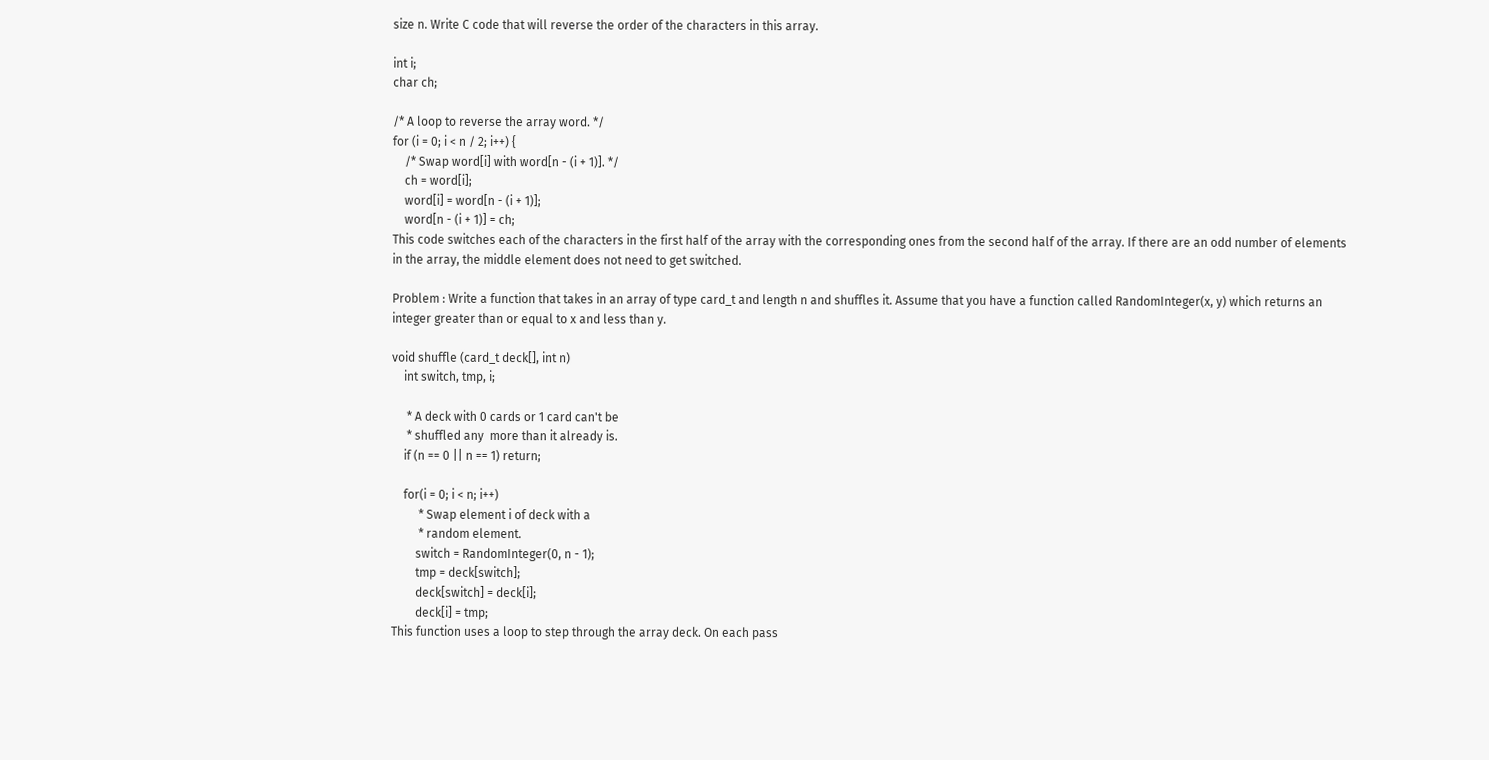size n. Write C code that will reverse the order of the characters in this array.

int i;
char ch;

/* A loop to reverse the array word. */
for (i = 0; i < n / 2; i++) {
    /* Swap word[i] with word[n - (i + 1)]. */
    ch = word[i];
    word[i] = word[n - (i + 1)];
    word[n - (i + 1)] = ch;
This code switches each of the characters in the first half of the array with the corresponding ones from the second half of the array. If there are an odd number of elements in the array, the middle element does not need to get switched.

Problem : Write a function that takes in an array of type card_t and length n and shuffles it. Assume that you have a function called RandomInteger(x, y) which returns an integer greater than or equal to x and less than y.

void shuffle (card_t deck[], int n)
    int switch, tmp, i;

     * A deck with 0 cards or 1 card can't be
     * shuffled any  more than it already is.
    if (n == 0 || n == 1) return;

    for(i = 0; i < n; i++)
         * Swap element i of deck with a
         * random element.
        switch = RandomInteger(0, n - 1);
        tmp = deck[switch];
        deck[switch] = deck[i];
        deck[i] = tmp;
This function uses a loop to step through the array deck. On each pass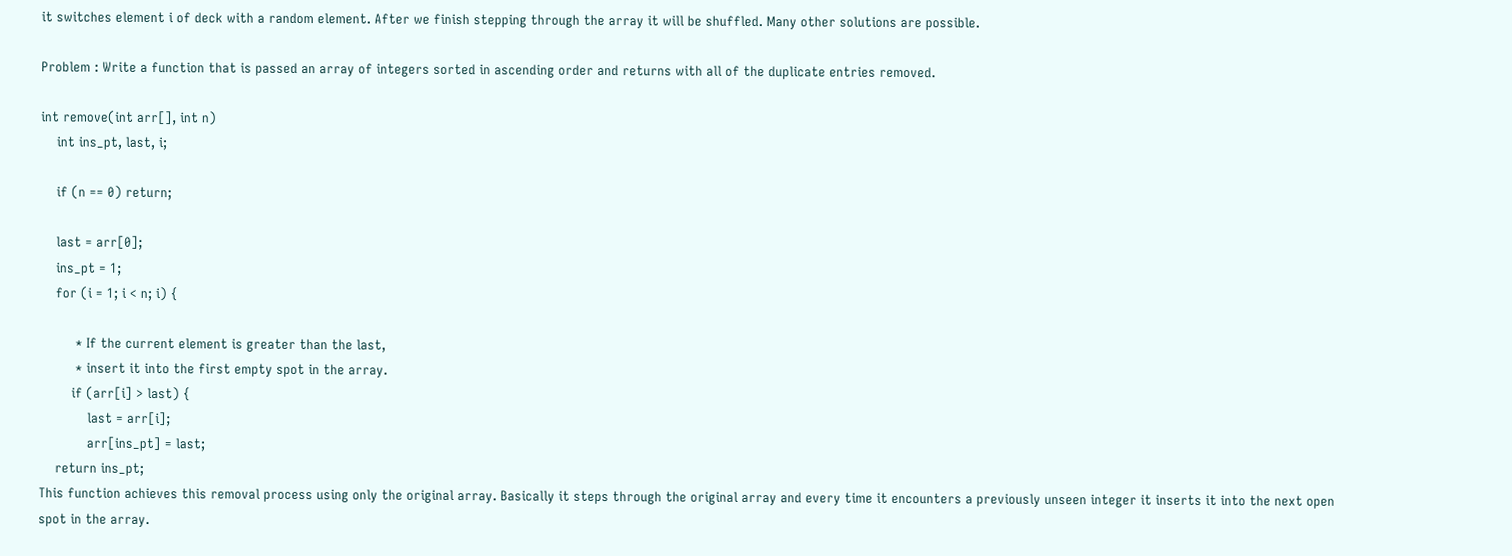it switches element i of deck with a random element. After we finish stepping through the array it will be shuffled. Many other solutions are possible.

Problem : Write a function that is passed an array of integers sorted in ascending order and returns with all of the duplicate entries removed.

int remove(int arr[], int n)
    int ins_pt, last, i;

    if (n == 0) return;

    last = arr[0];
    ins_pt = 1;
    for (i = 1; i < n; i) {

         * If the current element is greater than the last,
         * insert it into the first empty spot in the array.
        if (arr[i] > last) {
            last = arr[i];
            arr[ins_pt] = last;
    return ins_pt;
This function achieves this removal process using only the original array. Basically it steps through the original array and every time it encounters a previously unseen integer it inserts it into the next open spot in the array.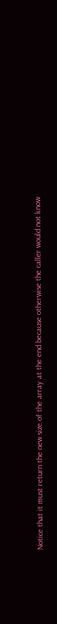Notice that it must return the new size of the array at the end because otherwise the caller would not know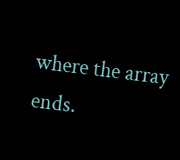where the array ends.